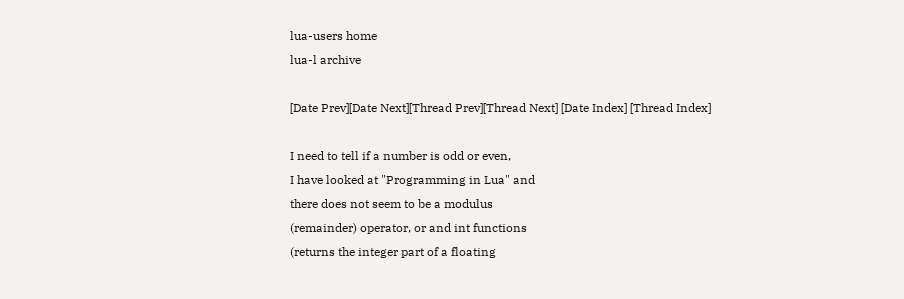lua-users home
lua-l archive

[Date Prev][Date Next][Thread Prev][Thread Next] [Date Index] [Thread Index]

I need to tell if a number is odd or even,
I have looked at "Programming in Lua" and
there does not seem to be a modulus
(remainder) operator, or and int functions
(returns the integer part of a floating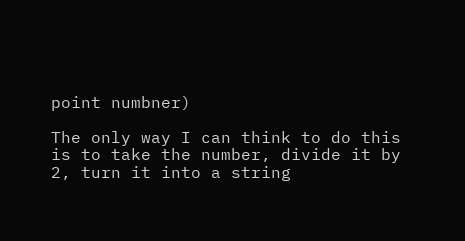point numbner)

The only way I can think to do this
is to take the number, divide it by
2, turn it into a string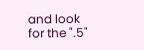and look
for the ".5"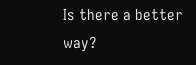Is there a better way?